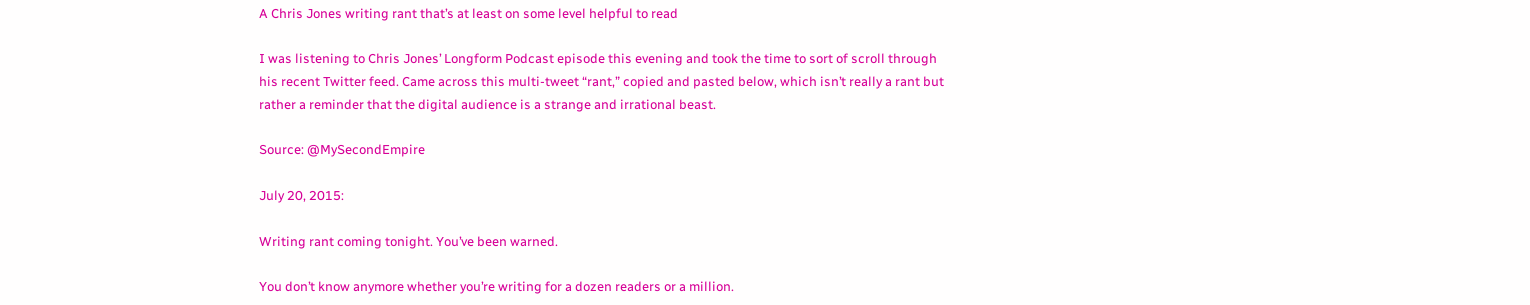A Chris Jones writing rant that’s at least on some level helpful to read

I was listening to Chris Jones’ Longform Podcast episode this evening and took the time to sort of scroll through his recent Twitter feed. Came across this multi-tweet “rant,” copied and pasted below, which isn’t really a rant but rather a reminder that the digital audience is a strange and irrational beast.

Source: @MySecondEmpire

July 20, 2015:

Writing rant coming tonight. You’ve been warned.

You don’t know anymore whether you’re writing for a dozen readers or a million.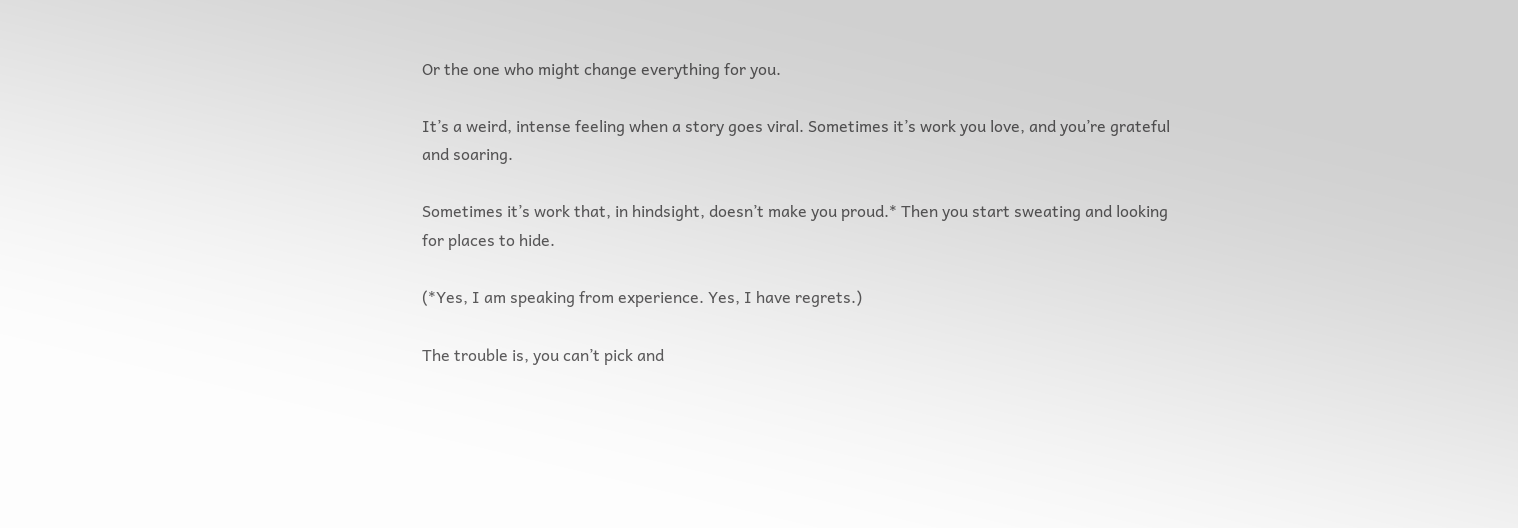Or the one who might change everything for you.

It’s a weird, intense feeling when a story goes viral. Sometimes it’s work you love, and you’re grateful and soaring.

Sometimes it’s work that, in hindsight, doesn’t make you proud.* Then you start sweating and looking for places to hide.

(*Yes, I am speaking from experience. Yes, I have regrets.)

The trouble is, you can’t pick and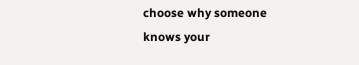choose why someone knows your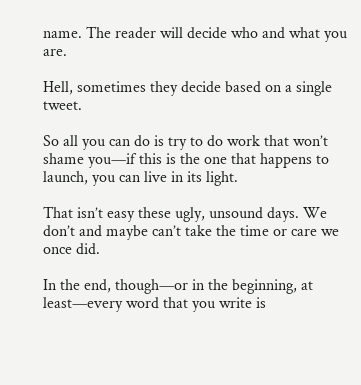name. The reader will decide who and what you are.

Hell, sometimes they decide based on a single tweet.

So all you can do is try to do work that won’t shame you—if this is the one that happens to launch, you can live in its light.

That isn’t easy these ugly, unsound days. We don’t and maybe can’t take the time or care we once did.

In the end, though—or in the beginning, at least—every word that you write is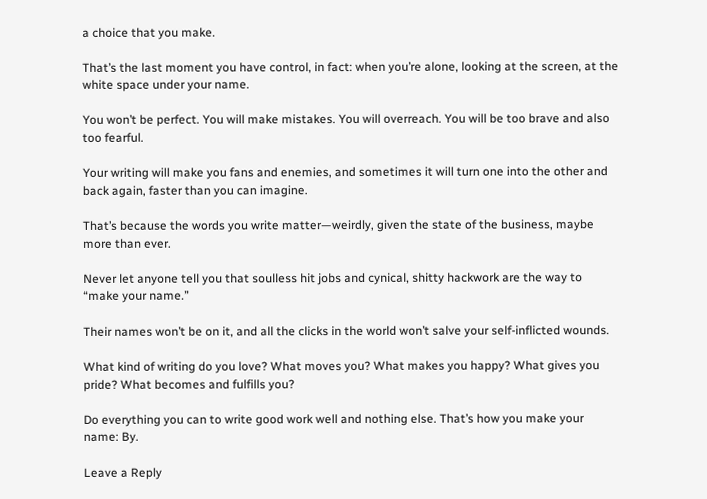a choice that you make.

That’s the last moment you have control, in fact: when you’re alone, looking at the screen, at the white space under your name.

You won’t be perfect. You will make mistakes. You will overreach. You will be too brave and also too fearful.

Your writing will make you fans and enemies, and sometimes it will turn one into the other and back again, faster than you can imagine.

That’s because the words you write matter—weirdly, given the state of the business, maybe more than ever.

Never let anyone tell you that soulless hit jobs and cynical, shitty hackwork are the way to “make your name.”

Their names won’t be on it, and all the clicks in the world won’t salve your self-inflicted wounds.

What kind of writing do you love? What moves you? What makes you happy? What gives you pride? What becomes and fulfills you?

Do everything you can to write good work well and nothing else. That’s how you make your name: By.

Leave a Reply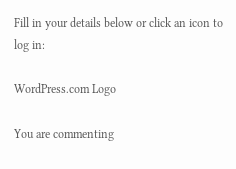Fill in your details below or click an icon to log in:

WordPress.com Logo

You are commenting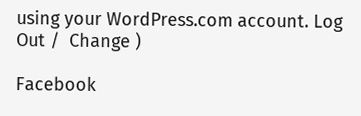using your WordPress.com account. Log Out /  Change )

Facebook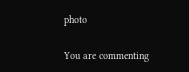photo

You are commenting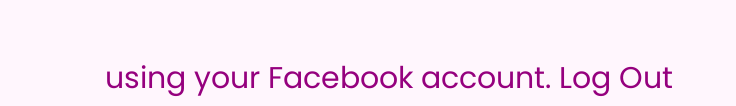using your Facebook account. Log Out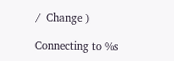/  Change )

Connecting to %s